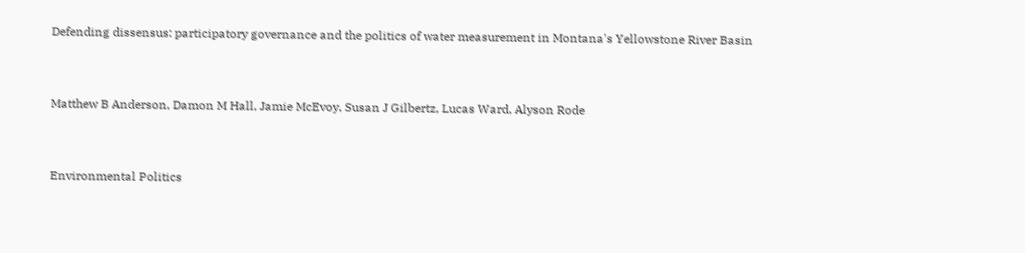Defending dissensus: participatory governance and the politics of water measurement in Montana's Yellowstone River Basin


Matthew B Anderson, Damon M Hall, Jamie McEvoy, Susan J Gilbertz, Lucas Ward, Alyson Rode


Environmental Politics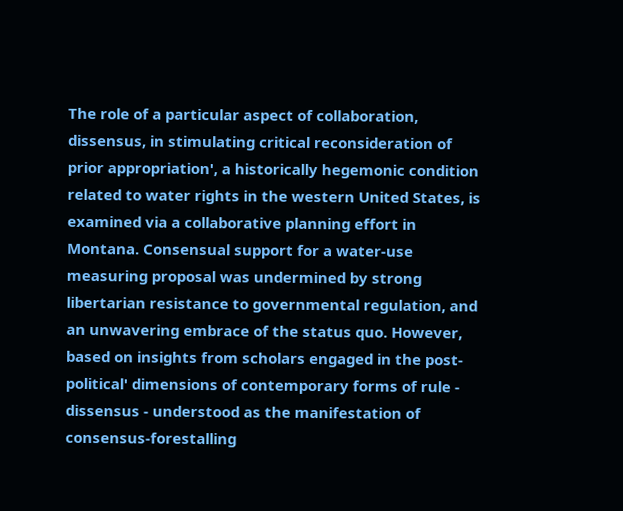The role of a particular aspect of collaboration, dissensus, in stimulating critical reconsideration of prior appropriation', a historically hegemonic condition related to water rights in the western United States, is examined via a collaborative planning effort in Montana. Consensual support for a water-use measuring proposal was undermined by strong libertarian resistance to governmental regulation, and an unwavering embrace of the status quo. However, based on insights from scholars engaged in the post-political' dimensions of contemporary forms of rule - dissensus - understood as the manifestation of consensus-forestalling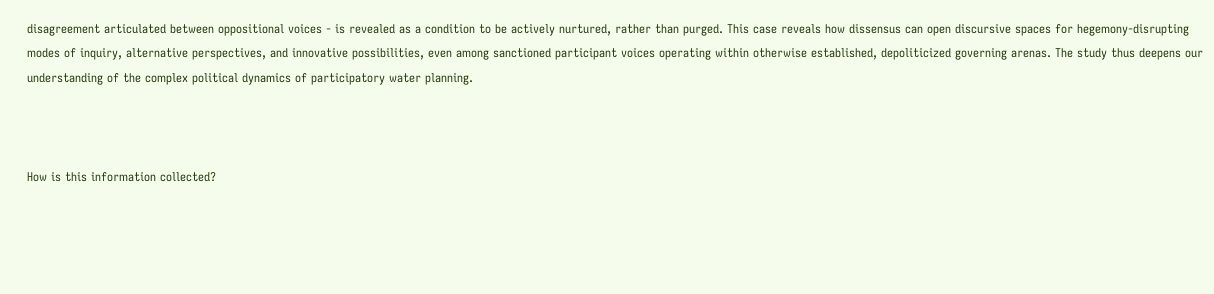disagreement articulated between oppositional voices - is revealed as a condition to be actively nurtured, rather than purged. This case reveals how dissensus can open discursive spaces for hegemony-disrupting modes of inquiry, alternative perspectives, and innovative possibilities, even among sanctioned participant voices operating within otherwise established, depoliticized governing arenas. The study thus deepens our understanding of the complex political dynamics of participatory water planning.



How is this information collected?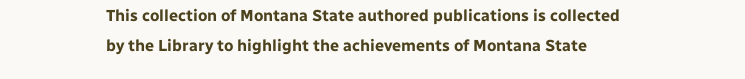This collection of Montana State authored publications is collected by the Library to highlight the achievements of Montana State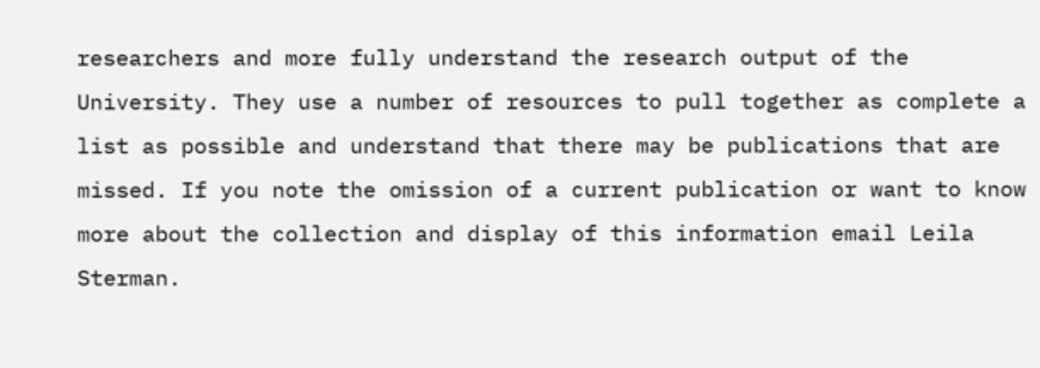researchers and more fully understand the research output of the University. They use a number of resources to pull together as complete a list as possible and understand that there may be publications that are missed. If you note the omission of a current publication or want to know more about the collection and display of this information email Leila Sterman.